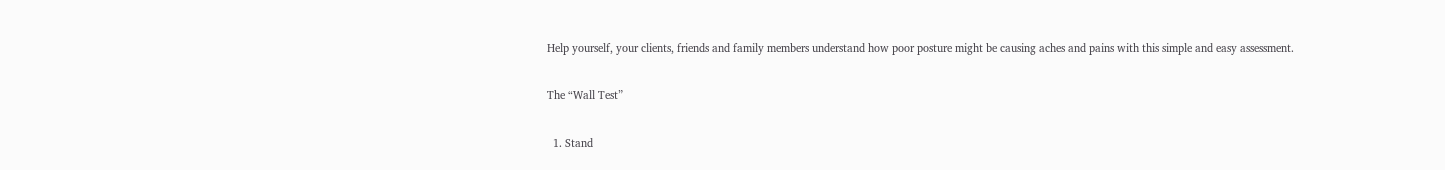Help yourself, your clients, friends and family members understand how poor posture might be causing aches and pains with this simple and easy assessment.

The “Wall Test”

  1. Stand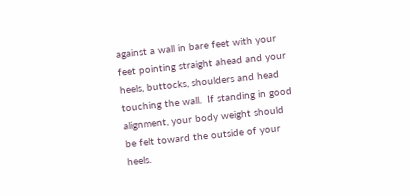against a wall in bare feet with your feet pointing straight ahead and your heels, buttocks, shoulders and head touching the wall.  If standing in good alignment, your body weight should be felt toward the outside of your heels.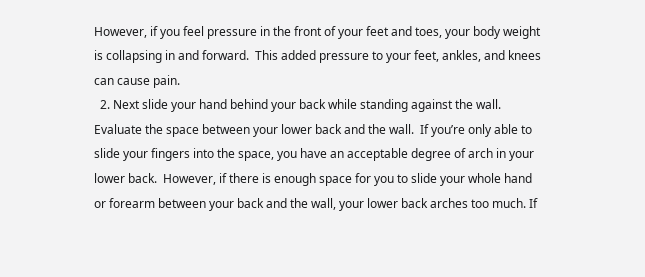However, if you feel pressure in the front of your feet and toes, your body weight is collapsing in and forward.  This added pressure to your feet, ankles, and knees can cause pain.
  2. Next slide your hand behind your back while standing against the wall. Evaluate the space between your lower back and the wall.  If you’re only able to slide your fingers into the space, you have an acceptable degree of arch in your lower back.  However, if there is enough space for you to slide your whole hand or forearm between your back and the wall, your lower back arches too much. If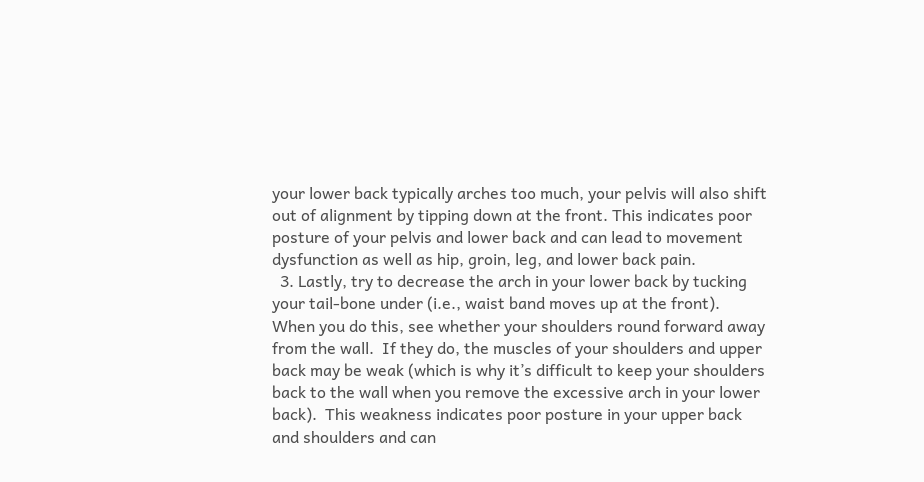your lower back typically arches too much, your pelvis will also shift out of alignment by tipping down at the front. This indicates poor posture of your pelvis and lower back and can lead to movement dysfunction as well as hip, groin, leg, and lower back pain.
  3. Lastly, try to decrease the arch in your lower back by tucking your tail-bone under (i.e., waist band moves up at the front).  When you do this, see whether your shoulders round forward away from the wall.  If they do, the muscles of your shoulders and upper back may be weak (which is why it’s difficult to keep your shoulders back to the wall when you remove the excessive arch in your lower back).  This weakness indicates poor posture in your upper back and shoulders and can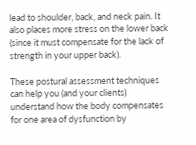lead to shoulder, back, and neck pain. It also places more stress on the lower back (since it must compensate for the lack of strength in your upper back).

These postural assessment techniques can help you (and your clients) understand how the body compensates for one area of dysfunction by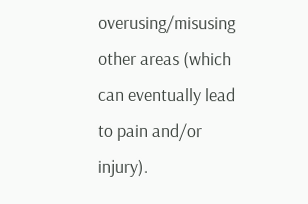overusing/misusing other areas (which can eventually lead to pain and/or injury).